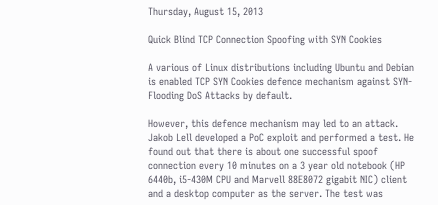Thursday, August 15, 2013

Quick Blind TCP Connection Spoofing with SYN Cookies

A various of Linux distributions including Ubuntu and Debian is enabled TCP SYN Cookies defence mechanism against SYN-Flooding DoS Attacks by default.

However, this defence mechanism may led to an attack. Jakob Lell developed a PoC exploit and performed a test. He found out that there is about one successful spoof connection every 10 minutes on a 3 year old notebook (HP 6440b, i5-430M CPU and Marvell 88E8072 gigabit NIC) client and a desktop computer as the server. The test was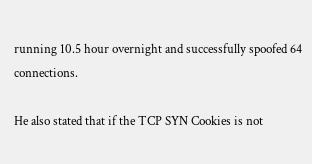running 10.5 hour overnight and successfully spoofed 64 connections.

He also stated that if the TCP SYN Cookies is not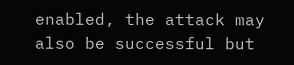enabled, the attack may also be successful but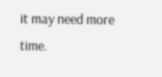it may need more time.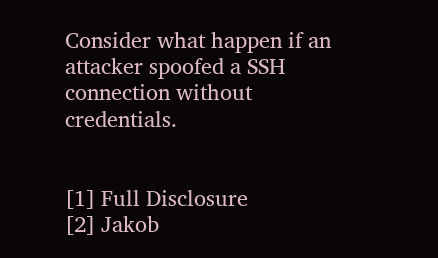Consider what happen if an attacker spoofed a SSH connection without credentials.


[1] Full Disclosure
[2] Jakob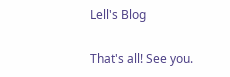Lell's Blog

That's all! See you.